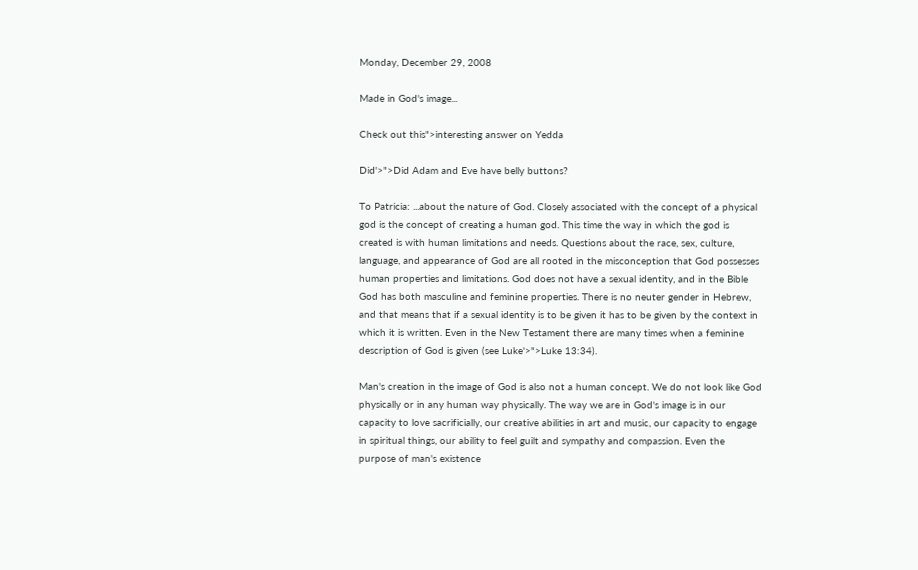Monday, December 29, 2008

Made in God's image...

Check out this">interesting answer on Yedda

Did'>">Did Adam and Eve have belly buttons?

To Patricia: ...about the nature of God. Closely associated with the concept of a physical god is the concept of creating a human god. This time the way in which the god is created is with human limitations and needs. Questions about the race, sex, culture, language, and appearance of God are all rooted in the misconception that God possesses human properties and limitations. God does not have a sexual identity, and in the Bible God has both masculine and feminine properties. There is no neuter gender in Hebrew, and that means that if a sexual identity is to be given it has to be given by the context in which it is written. Even in the New Testament there are many times when a feminine description of God is given (see Luke'>">Luke 13:34).

Man's creation in the image of God is also not a human concept. We do not look like God physically or in any human way physically. The way we are in God's image is in our capacity to love sacrificially, our creative abilities in art and music, our capacity to engage in spiritual things, our ability to feel guilt and sympathy and compassion. Even the purpose of man's existence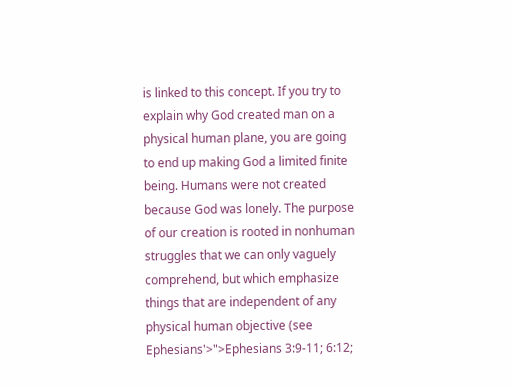is linked to this concept. If you try to explain why God created man on a physical human plane, you are going to end up making God a limited finite being. Humans were not created because God was lonely. The purpose of our creation is rooted in nonhuman struggles that we can only vaguely comprehend, but which emphasize things that are independent of any physical human objective (see Ephesians'>">Ephesians 3:9-11; 6:12;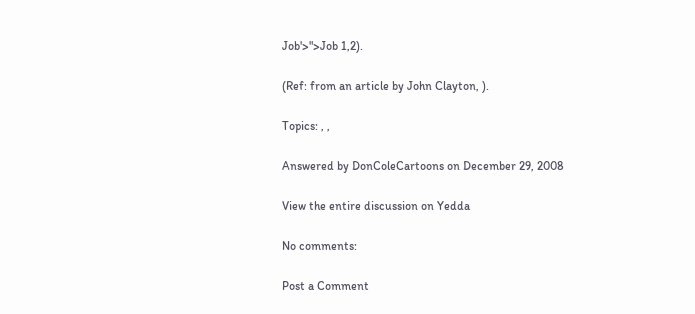Job'>">Job 1,2).

(Ref: from an article by John Clayton, ).

Topics: , ,

Answered by DonColeCartoons on December 29, 2008

View the entire discussion on Yedda

No comments:

Post a Comment